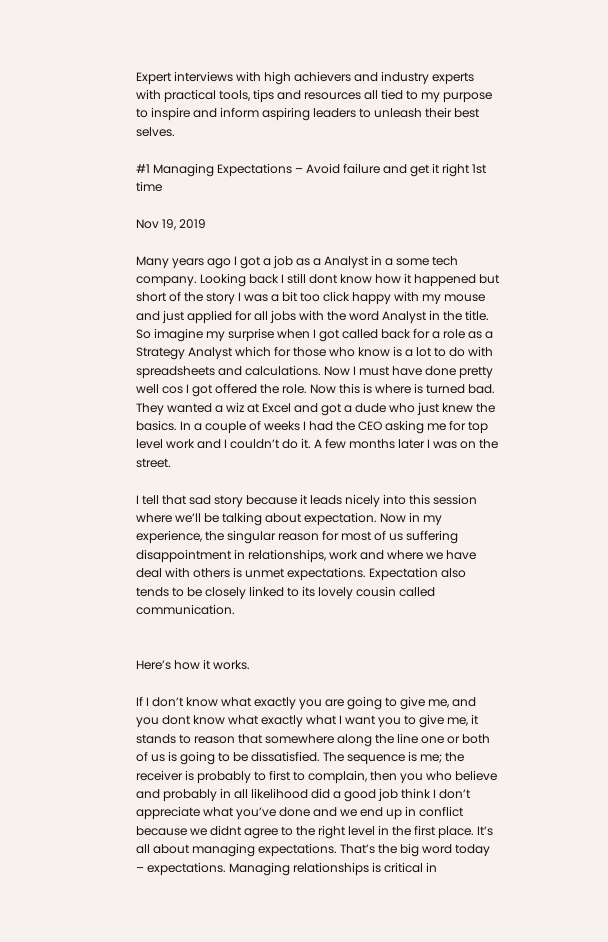Expert interviews with high achievers and industry experts with practical tools, tips and resources all tied to my purpose to inspire and inform aspiring leaders to unleash their best selves.

#1 Managing Expectations – Avoid failure and get it right 1st time

Nov 19, 2019

Many years ago I got a job as a Analyst in a some tech company. Looking back I still dont know how it happened but short of the story I was a bit too click happy with my mouse and just applied for all jobs with the word Analyst in the title. So imagine my surprise when I got called back for a role as a Strategy Analyst which for those who know is a lot to do with spreadsheets and calculations. Now I must have done pretty well cos I got offered the role. Now this is where is turned bad. They wanted a wiz at Excel and got a dude who just knew the basics. In a couple of weeks I had the CEO asking me for top level work and I couldn’t do it. A few months later I was on the street.

I tell that sad story because it leads nicely into this session where we’ll be talking about expectation. Now in my experience, the singular reason for most of us suffering disappointment in relationships, work and where we have deal with others is unmet expectations. Expectation also tends to be closely linked to its lovely cousin called communication.


Here’s how it works.

If I don’t know what exactly you are going to give me, and you dont know what exactly what I want you to give me, it stands to reason that somewhere along the line one or both of us is going to be dissatisfied. The sequence is me; the receiver is probably to first to complain, then you who believe and probably in all likelihood did a good job think I don’t appreciate what you’ve done and we end up in conflict because we didnt agree to the right level in the first place. It’s all about managing expectations. That’s the big word today – expectations. Managing relationships is critical in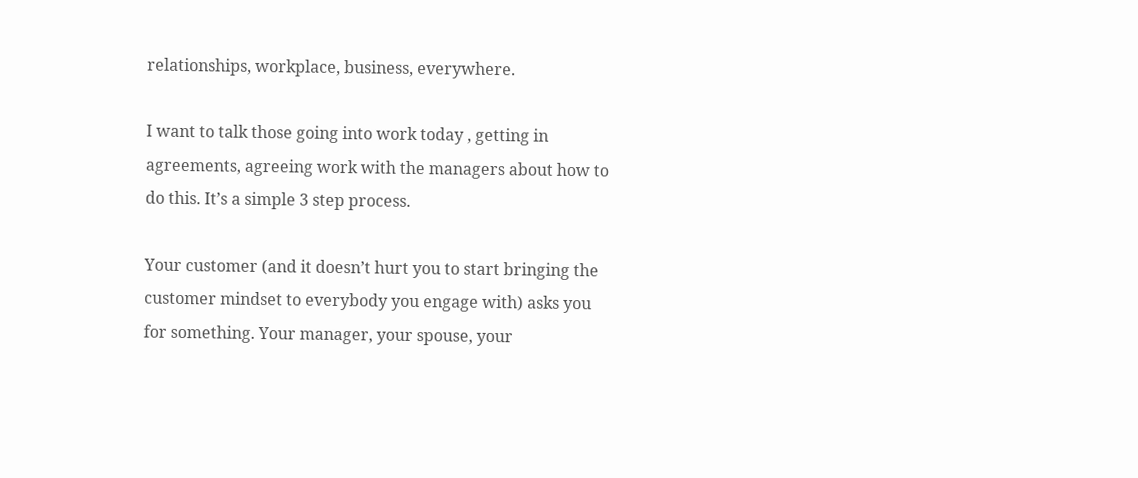relationships, workplace, business, everywhere.

I want to talk those going into work today , getting in agreements, agreeing work with the managers about how to do this. It’s a simple 3 step process.

Your customer (and it doesn’t hurt you to start bringing the customer mindset to everybody you engage with) asks you for something. Your manager, your spouse, your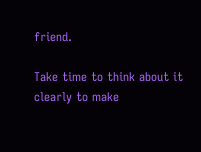friend.

Take time to think about it clearly to make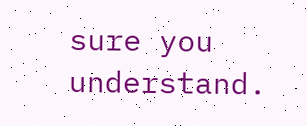sure you understand.